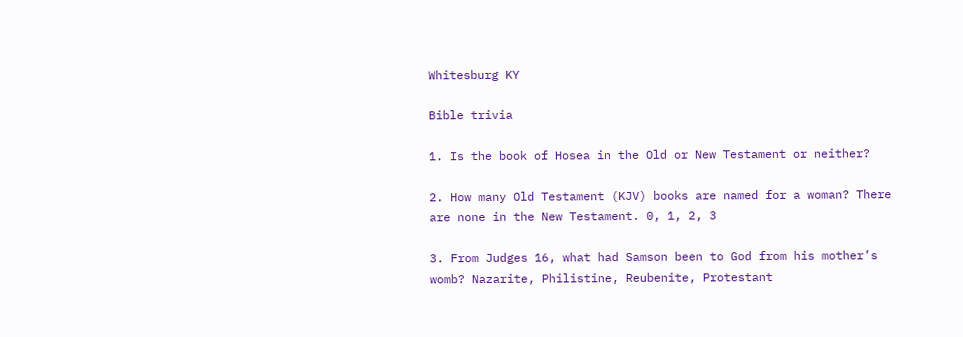Whitesburg KY

Bible trivia

1. Is the book of Hosea in the Old or New Testament or neither?

2. How many Old Testament (KJV) books are named for a woman? There are none in the New Testament. 0, 1, 2, 3

3. From Judges 16, what had Samson been to God from his mother’s womb? Nazarite, Philistine, Reubenite, Protestant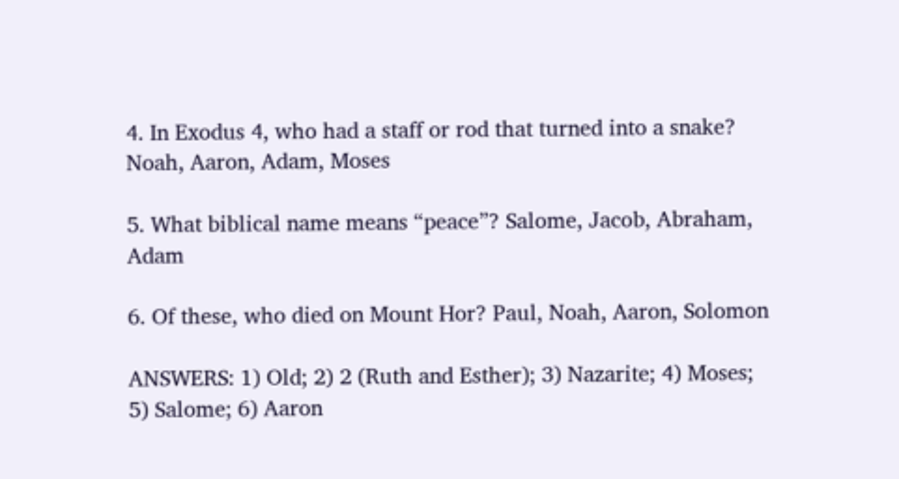4. In Exodus 4, who had a staff or rod that turned into a snake? Noah, Aaron, Adam, Moses

5. What biblical name means “peace”? Salome, Jacob, Abraham, Adam

6. Of these, who died on Mount Hor? Paul, Noah, Aaron, Solomon

ANSWERS: 1) Old; 2) 2 (Ruth and Esther); 3) Nazarite; 4) Moses; 5) Salome; 6) Aaron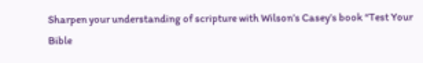Sharpen your understanding of scripture with Wilson’s Casey’s book “Test Your Bible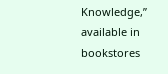Knowledge,” available in bookstores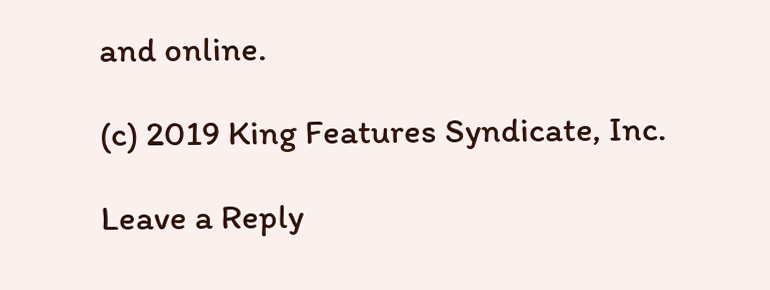and online.

(c) 2019 King Features Syndicate, Inc.

Leave a Reply